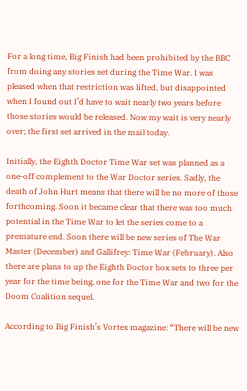For a long time, Big Finish had been prohibited by the BBC from doing any stories set during the Time War. I was pleased when that restriction was lifted, but disappointed when I found out I’d have to wait nearly two years before those stories would be released. Now my wait is very nearly over; the first set arrived in the mail today.

Initially, the Eighth Doctor Time War set was planned as a one-off complement to the War Doctor series. Sadly, the death of John Hurt means that there will be no more of those forthcoming. Soon it became clear that there was too much potential in the Time War to let the series come to a premature end. Soon there will be new series of The War Master (December) and Gallifrey: Time War (February). Also there are plans to up the Eighth Doctor box sets to three per year for the time being, one for the Time War and two for the Doom Coalition sequel.

According to Big Finish’s Vortex magazine: “There will be new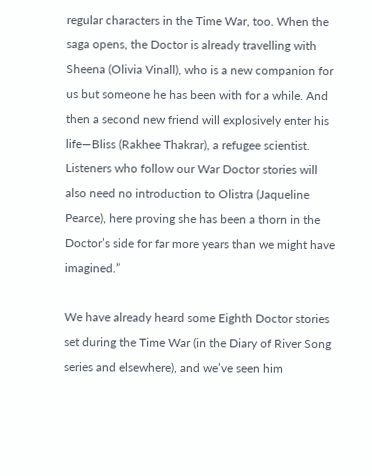regular characters in the Time War, too. When the saga opens, the Doctor is already travelling with Sheena (Olivia Vinall), who is a new companion for us but someone he has been with for a while. And then a second new friend will explosively enter his life—Bliss (Rakhee Thakrar), a refugee scientist. Listeners who follow our War Doctor stories will also need no introduction to Olistra (Jaqueline Pearce), here proving she has been a thorn in the Doctor’s side for far more years than we might have imagined.”

We have already heard some Eighth Doctor stories set during the Time War (in the Diary of River Song series and elsewhere), and we’ve seen him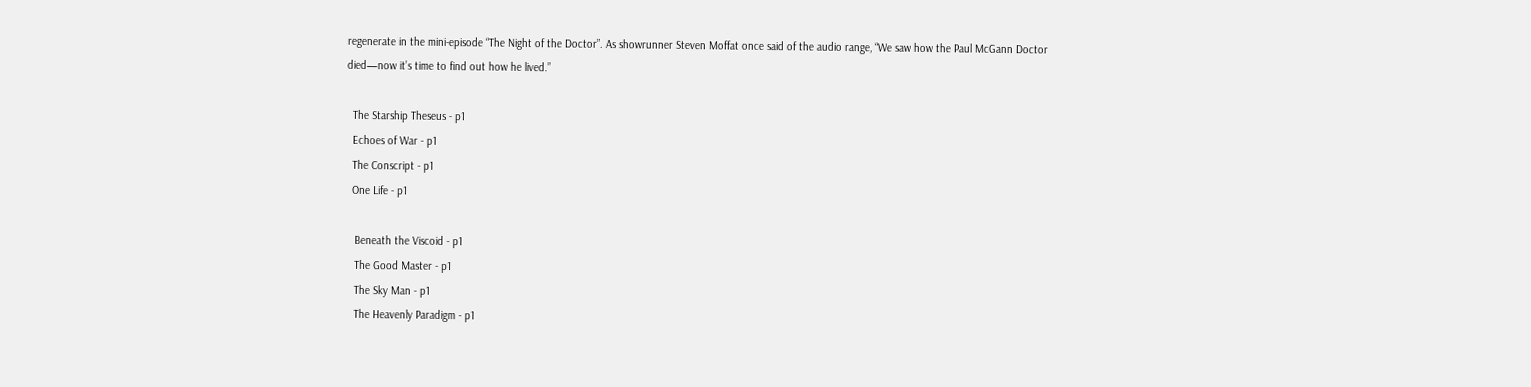regenerate in the mini-episode “The Night of the Doctor”. As showrunner Steven Moffat once said of the audio range, “We saw how the Paul McGann Doctor died—now it’s time to find out how he lived.”

  The Starship Theseus - p1
  Echoes of War - p1
  The Conscript - p1
  One Life - p1

   Beneath the Viscoid - p1
   The Good Master - p1
   The Sky Man - p1
   The Heavenly Paradigm - p1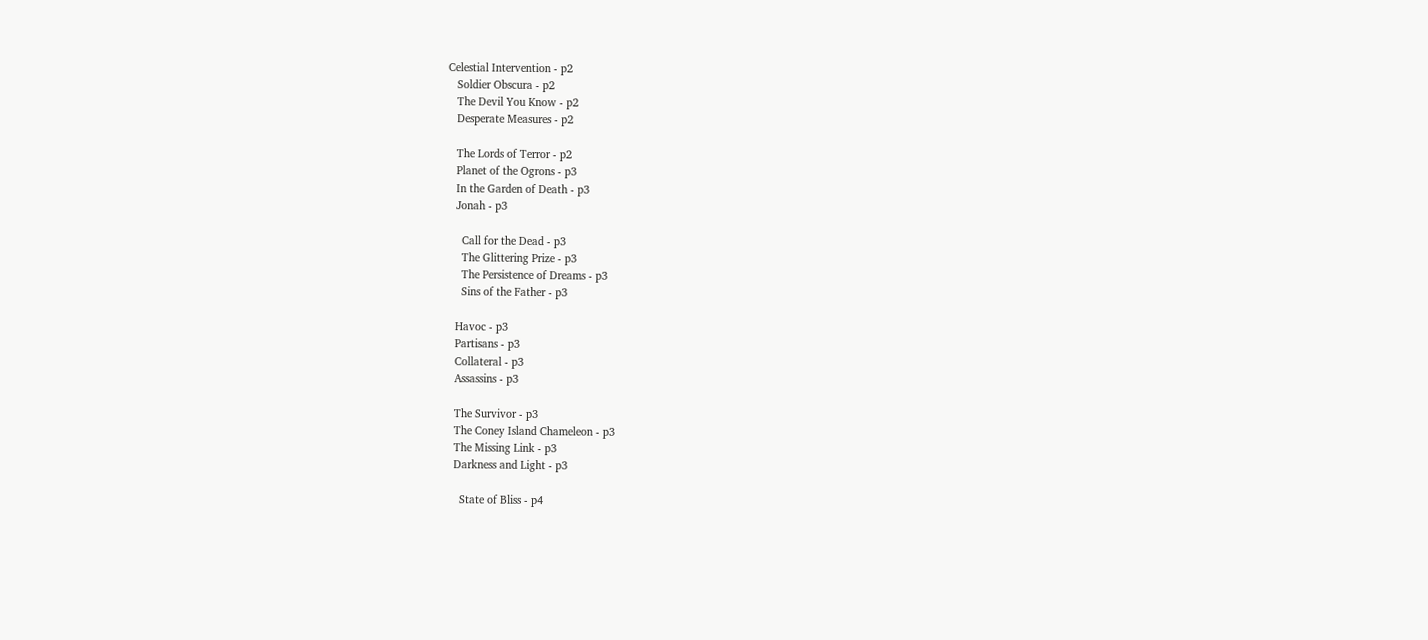Celestial Intervention - p2
   Soldier Obscura - p2
   The Devil You Know - p2
   Desperate Measures - p2

   The Lords of Terror - p2
   Planet of the Ogrons - p3
   In the Garden of Death - p3
   Jonah - p3

     Call for the Dead - p3
     The Glittering Prize - p3
     The Persistence of Dreams - p3
     Sins of the Father - p3

   Havoc - p3
   Partisans - p3
   Collateral - p3
   Assassins - p3

   The Survivor - p3
   The Coney Island Chameleon - p3
   The Missing Link - p3
   Darkness and Light - p3

     State of Bliss - p4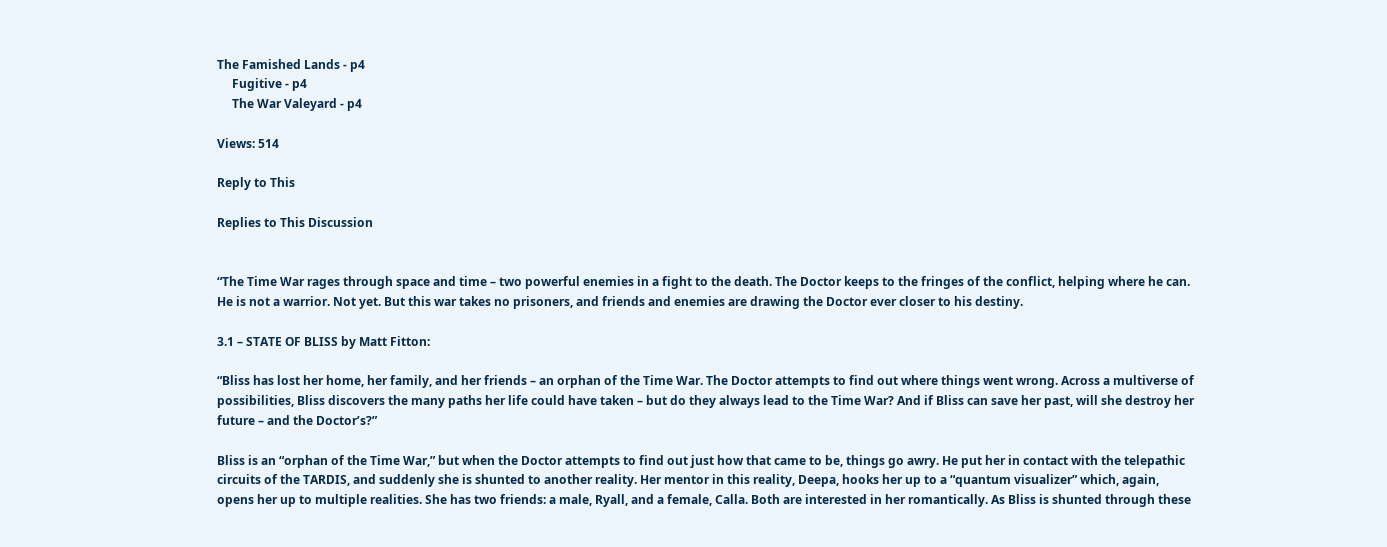The Famished Lands - p4
     Fugitive - p4
     The War Valeyard - p4

Views: 514

Reply to This

Replies to This Discussion


“The Time War rages through space and time – two powerful enemies in a fight to the death. The Doctor keeps to the fringes of the conflict, helping where he can. He is not a warrior. Not yet. But this war takes no prisoners, and friends and enemies are drawing the Doctor ever closer to his destiny.

3.1 – STATE OF BLISS by Matt Fitton:

“Bliss has lost her home, her family, and her friends – an orphan of the Time War. The Doctor attempts to find out where things went wrong. Across a multiverse of possibilities, Bliss discovers the many paths her life could have taken – but do they always lead to the Time War? And if Bliss can save her past, will she destroy her future – and the Doctor’s?”

Bliss is an “orphan of the Time War,” but when the Doctor attempts to find out just how that came to be, things go awry. He put her in contact with the telepathic circuits of the TARDIS, and suddenly she is shunted to another reality. Her mentor in this reality, Deepa, hooks her up to a “quantum visualizer” which, again, opens her up to multiple realities. She has two friends: a male, Ryall, and a female, Calla. Both are interested in her romantically. As Bliss is shunted through these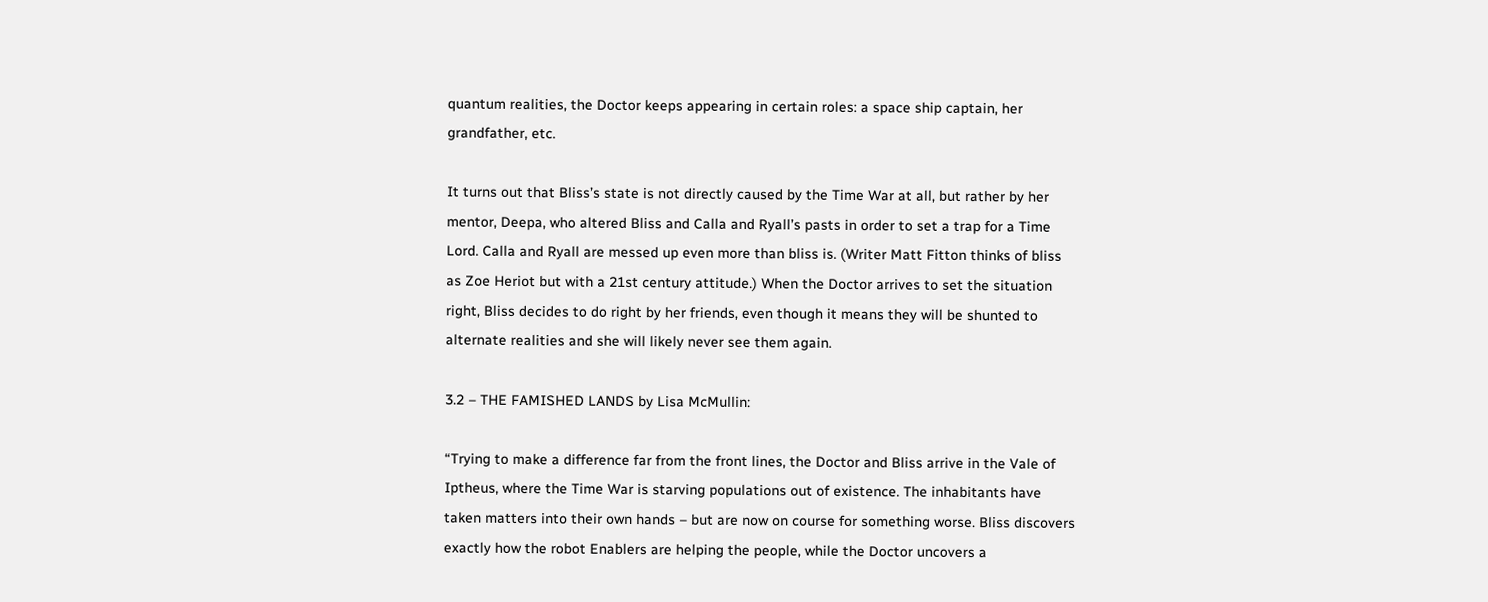quantum realities, the Doctor keeps appearing in certain roles: a space ship captain, her grandfather, etc.

It turns out that Bliss’s state is not directly caused by the Time War at all, but rather by her mentor, Deepa, who altered Bliss and Calla and Ryall’s pasts in order to set a trap for a Time Lord. Calla and Ryall are messed up even more than bliss is. (Writer Matt Fitton thinks of bliss as Zoe Heriot but with a 21st century attitude.) When the Doctor arrives to set the situation right, Bliss decides to do right by her friends, even though it means they will be shunted to alternate realities and she will likely never see them again.

3.2 – THE FAMISHED LANDS by Lisa McMullin:

“Trying to make a difference far from the front lines, the Doctor and Bliss arrive in the Vale of Iptheus, where the Time War is starving populations out of existence. The inhabitants have taken matters into their own hands – but are now on course for something worse. Bliss discovers exactly how the robot Enablers are helping the people, while the Doctor uncovers a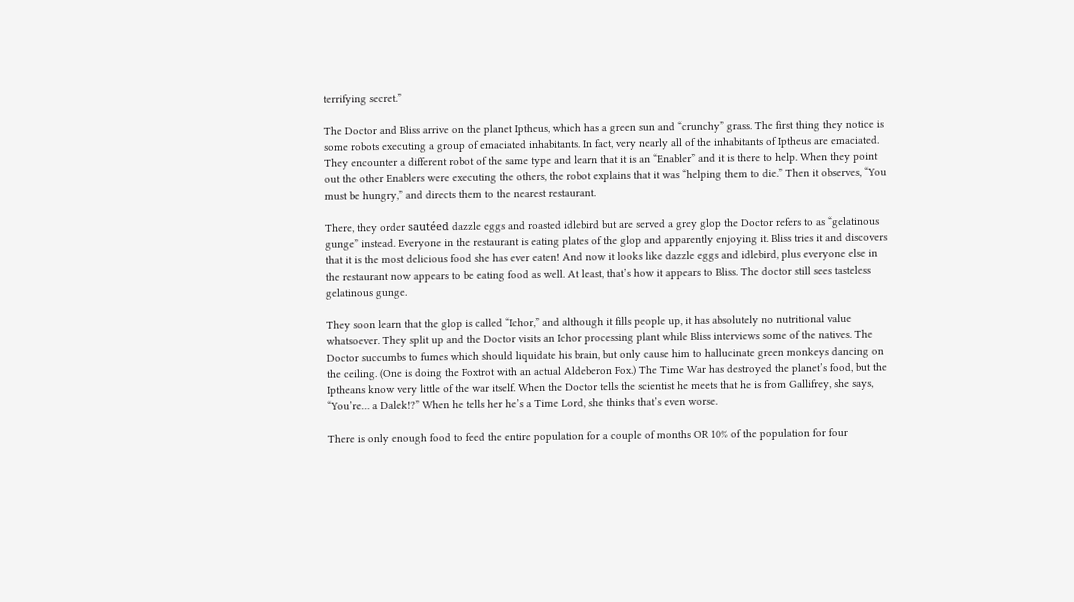terrifying secret.”

The Doctor and Bliss arrive on the planet Iptheus, which has a green sun and “crunchy” grass. The first thing they notice is some robots executing a group of emaciated inhabitants. In fact, very nearly all of the inhabitants of Iptheus are emaciated. They encounter a different robot of the same type and learn that it is an “Enabler” and it is there to help. When they point out the other Enablers were executing the others, the robot explains that it was “helping them to die.” Then it observes, “You must be hungry,” and directs them to the nearest restaurant.

There, they order sautéed dazzle eggs and roasted idlebird but are served a grey glop the Doctor refers to as “gelatinous gunge” instead. Everyone in the restaurant is eating plates of the glop and apparently enjoying it. Bliss tries it and discovers that it is the most delicious food she has ever eaten! And now it looks like dazzle eggs and idlebird, plus everyone else in the restaurant now appears to be eating food as well. At least, that’s how it appears to Bliss. The doctor still sees tasteless gelatinous gunge.

They soon learn that the glop is called “Ichor,” and although it fills people up, it has absolutely no nutritional value whatsoever. They split up and the Doctor visits an Ichor processing plant while Bliss interviews some of the natives. The Doctor succumbs to fumes which should liquidate his brain, but only cause him to hallucinate green monkeys dancing on the ceiling. (One is doing the Foxtrot with an actual Aldeberon Fox.) The Time War has destroyed the planet’s food, but the Iptheans know very little of the war itself. When the Doctor tells the scientist he meets that he is from Gallifrey, she says, “You’re… a Dalek!?” When he tells her he’s a Time Lord, she thinks that’s even worse.

There is only enough food to feed the entire population for a couple of months OR 10% of the population for four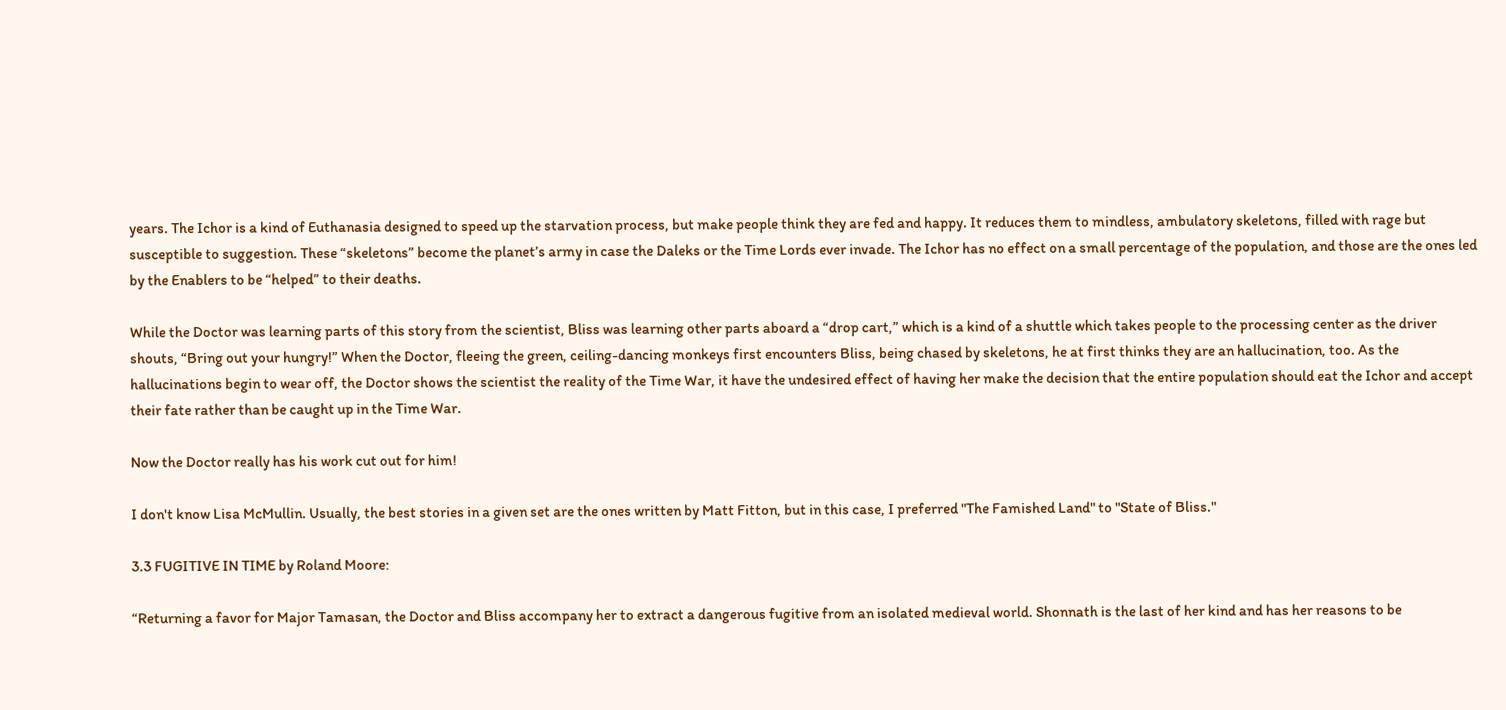years. The Ichor is a kind of Euthanasia designed to speed up the starvation process, but make people think they are fed and happy. It reduces them to mindless, ambulatory skeletons, filled with rage but susceptible to suggestion. These “skeletons” become the planet’s army in case the Daleks or the Time Lords ever invade. The Ichor has no effect on a small percentage of the population, and those are the ones led by the Enablers to be “helped” to their deaths.

While the Doctor was learning parts of this story from the scientist, Bliss was learning other parts aboard a “drop cart,” which is a kind of a shuttle which takes people to the processing center as the driver shouts, “Bring out your hungry!” When the Doctor, fleeing the green, ceiling-dancing monkeys first encounters Bliss, being chased by skeletons, he at first thinks they are an hallucination, too. As the hallucinations begin to wear off, the Doctor shows the scientist the reality of the Time War, it have the undesired effect of having her make the decision that the entire population should eat the Ichor and accept their fate rather than be caught up in the Time War.

Now the Doctor really has his work cut out for him!

I don't know Lisa McMullin. Usually, the best stories in a given set are the ones written by Matt Fitton, but in this case, I preferred "The Famished Land" to "State of Bliss."

3.3 FUGITIVE IN TIME by Roland Moore:

“Returning a favor for Major Tamasan, the Doctor and Bliss accompany her to extract a dangerous fugitive from an isolated medieval world. Shonnath is the last of her kind and has her reasons to be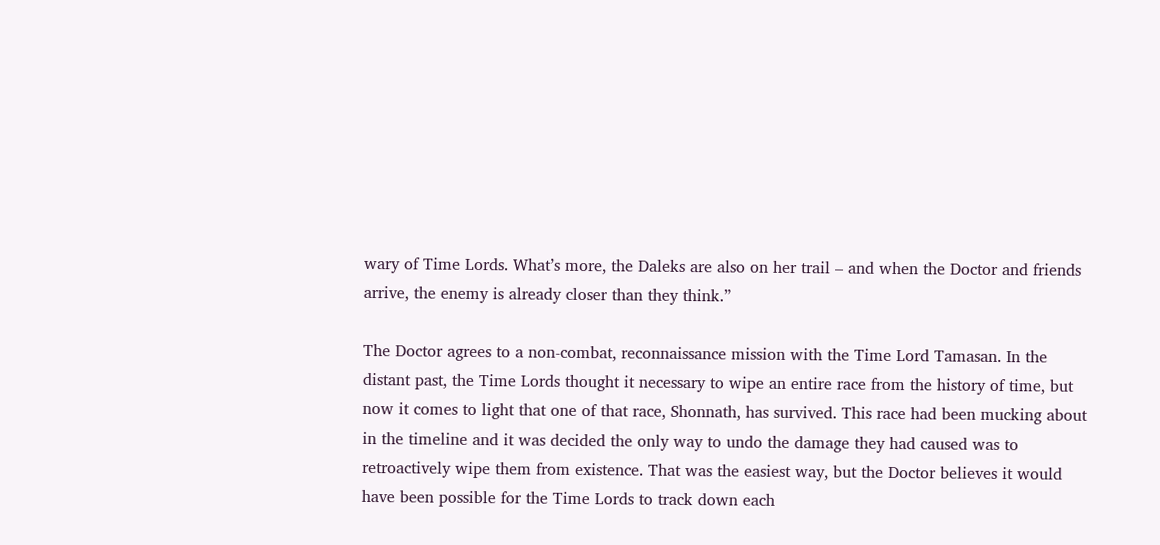wary of Time Lords. What’s more, the Daleks are also on her trail – and when the Doctor and friends arrive, the enemy is already closer than they think.”

The Doctor agrees to a non-combat, reconnaissance mission with the Time Lord Tamasan. In the distant past, the Time Lords thought it necessary to wipe an entire race from the history of time, but now it comes to light that one of that race, Shonnath, has survived. This race had been mucking about in the timeline and it was decided the only way to undo the damage they had caused was to retroactively wipe them from existence. That was the easiest way, but the Doctor believes it would have been possible for the Time Lords to track down each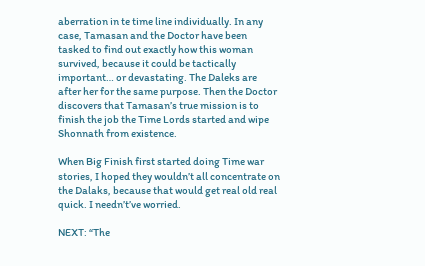aberration in te time line individually. In any case, Tamasan and the Doctor have been tasked to find out exactly how this woman survived, because it could be tactically important… or devastating. The Daleks are after her for the same purpose. Then the Doctor discovers that Tamasan’s true mission is to finish the job the Time Lords started and wipe Shonnath from existence.

When Big Finish first started doing Time war stories, I hoped they wouldn’t all concentrate on the Dalaks, because that would get real old real quick. I needn’t’ve worried.

NEXT: “The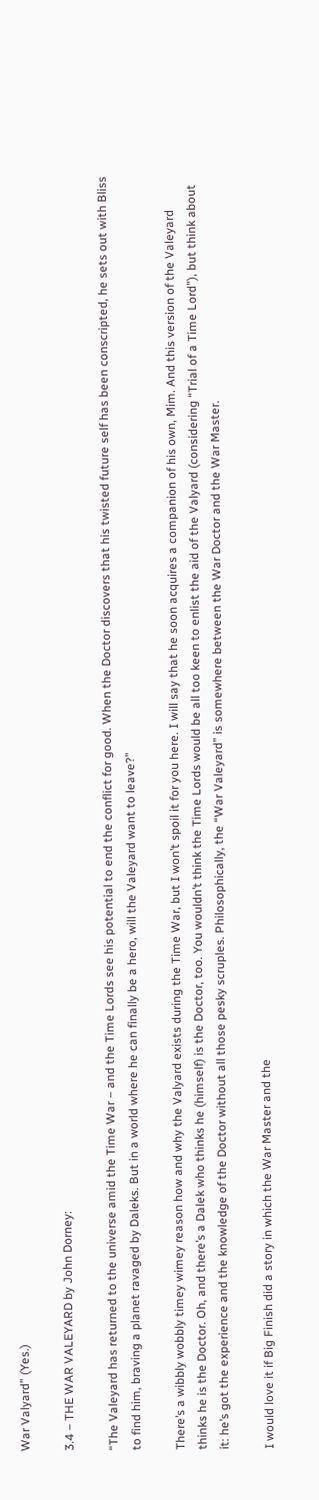War Valyard” (Yes.)

3.4 – THE WAR VALEYARD by John Dorney:

“The Valeyard has returned to the universe amid the Time War – and the Time Lords see his potential to end the conflict for good. When the Doctor discovers that his twisted future self has been conscripted, he sets out with Bliss to find him, braving a planet ravaged by Daleks. But in a world where he can finally be a hero, will the Valeyard want to leave?”

There’s a wibbly wobbly timey wimey reason how and why the Valyard exists during the Time War, but I won’t spoil it for you here. I will say that he soon acquires a companion of his own, Mim. And this version of the Valeyard thinks he is the Doctor. Oh, and there’s a Dalek who thinks he (himself) is the Doctor, too. You wouldn’t think the Time Lords would be all too keen to enlist the aid of the Valyard (considering “Trial of a Time Lord”), but think about it: he’s got the experience and the knowledge of the Doctor without all those pesky scruples. Philosophically, the “War Valeyard” is somewhere between the War Doctor and the War Master.

I would love it if Big Finish did a story in which the War Master and the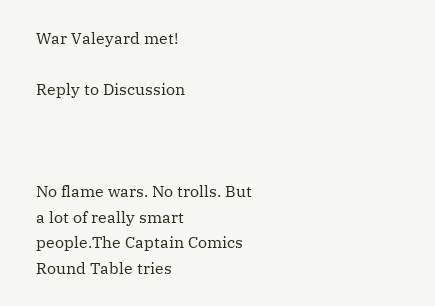War Valeyard met!

Reply to Discussion



No flame wars. No trolls. But a lot of really smart people.The Captain Comics Round Table tries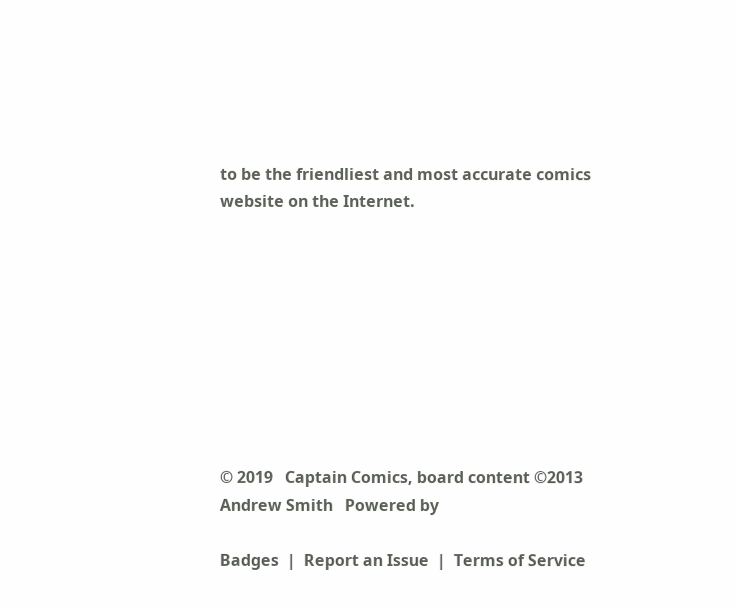to be the friendliest and most accurate comics website on the Internet.









© 2019   Captain Comics, board content ©2013 Andrew Smith   Powered by

Badges  |  Report an Issue  |  Terms of Service